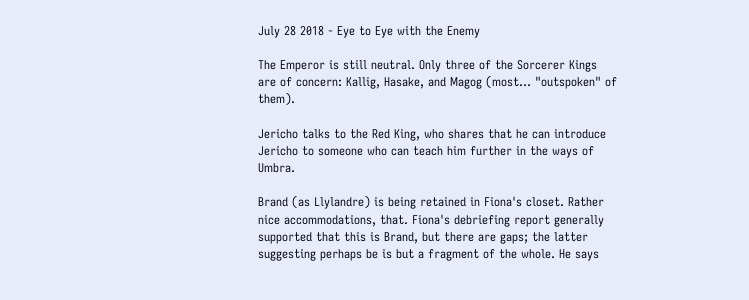July 28 2018 - Eye to Eye with the Enemy

The Emperor is still neutral. Only three of the Sorcerer Kings are of concern: Kallig, Hasake, and Magog (most… "outspoken" of them).

Jericho talks to the Red King, who shares that he can introduce Jericho to someone who can teach him further in the ways of Umbra.

Brand (as Llylandre) is being retained in Fiona's closet. Rather nice accommodations, that. Fiona's debriefing report generally supported that this is Brand, but there are gaps; the latter suggesting perhaps be is but a fragment of the whole. He says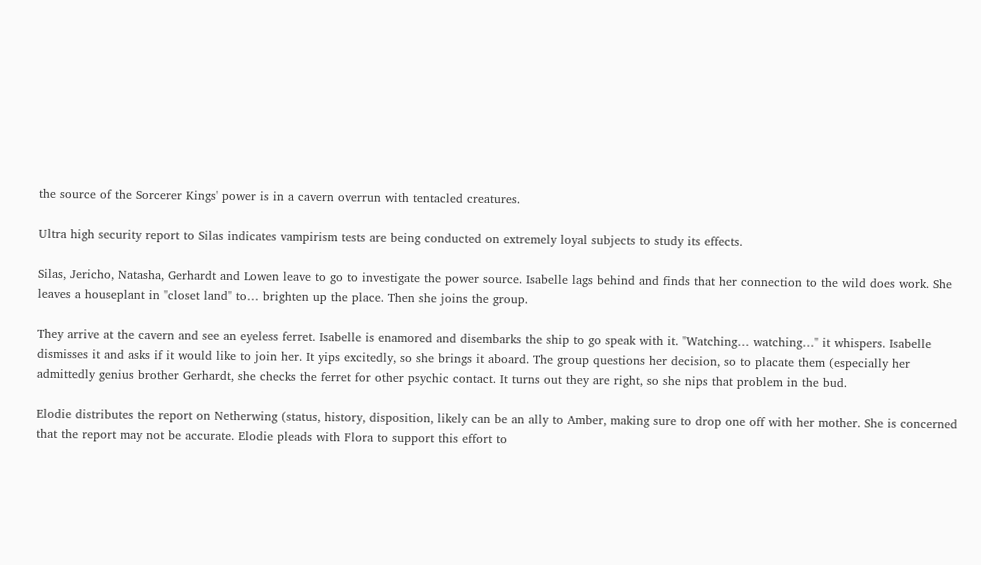the source of the Sorcerer Kings' power is in a cavern overrun with tentacled creatures.

Ultra high security report to Silas indicates vampirism tests are being conducted on extremely loyal subjects to study its effects.

Silas, Jericho, Natasha, Gerhardt and Lowen leave to go to investigate the power source. Isabelle lags behind and finds that her connection to the wild does work. She leaves a houseplant in "closet land" to… brighten up the place. Then she joins the group.

They arrive at the cavern and see an eyeless ferret. Isabelle is enamored and disembarks the ship to go speak with it. "Watching… watching…" it whispers. Isabelle dismisses it and asks if it would like to join her. It yips excitedly, so she brings it aboard. The group questions her decision, so to placate them (especially her admittedly genius brother Gerhardt, she checks the ferret for other psychic contact. It turns out they are right, so she nips that problem in the bud.

Elodie distributes the report on Netherwing (status, history, disposition, likely can be an ally to Amber, making sure to drop one off with her mother. She is concerned that the report may not be accurate. Elodie pleads with Flora to support this effort to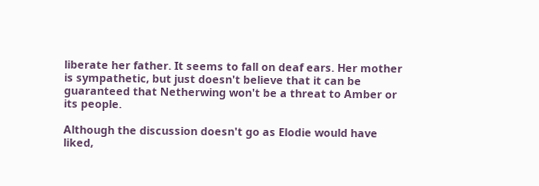liberate her father. It seems to fall on deaf ears. Her mother is sympathetic, but just doesn't believe that it can be guaranteed that Netherwing won't be a threat to Amber or its people.

Although the discussion doesn't go as Elodie would have liked,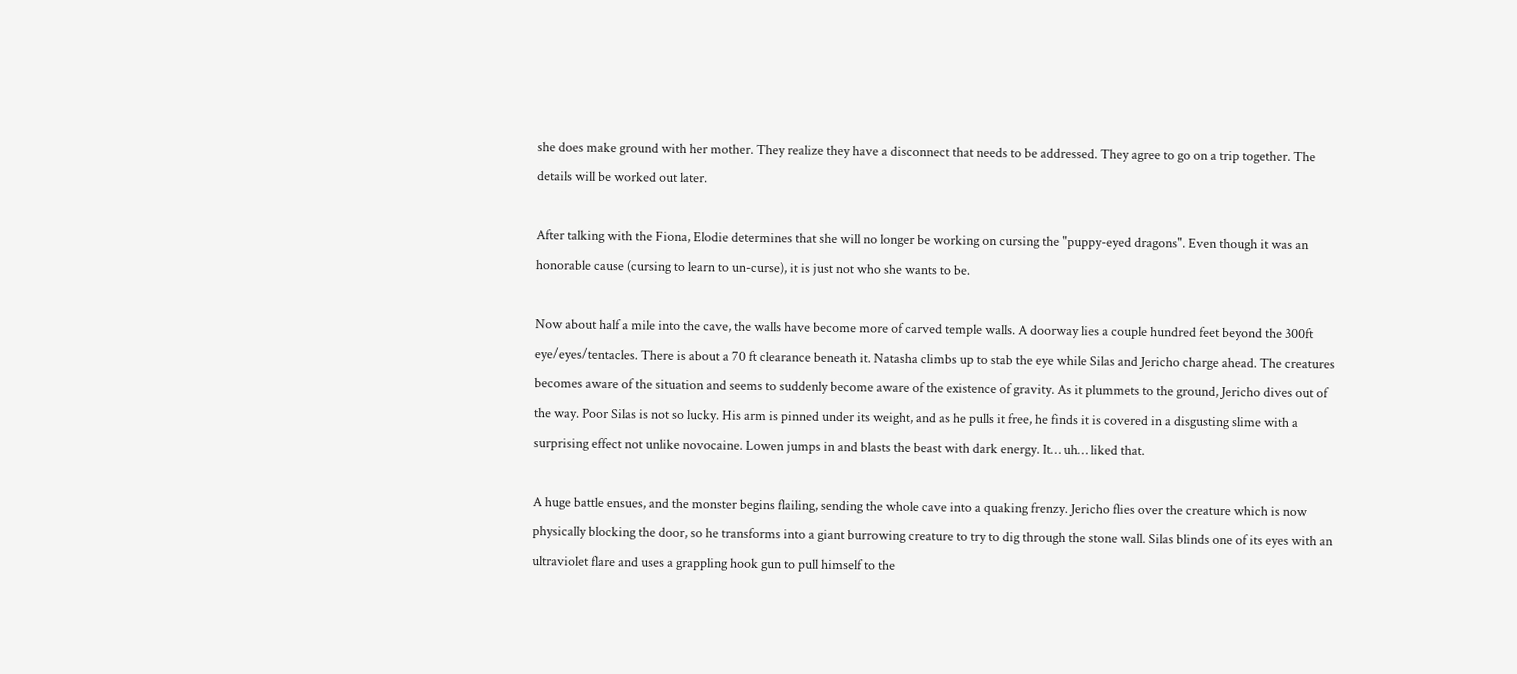she does make ground with her mother. They realize they have a disconnect that needs to be addressed. They agree to go on a trip together. The details will be worked out later.

After talking with the Fiona, Elodie determines that she will no longer be working on cursing the "puppy-eyed dragons". Even though it was an honorable cause (cursing to learn to un-curse), it is just not who she wants to be.

Now about half a mile into the cave, the walls have become more of carved temple walls. A doorway lies a couple hundred feet beyond the 300ft eye/eyes/tentacles. There is about a 70 ft clearance beneath it. Natasha climbs up to stab the eye while Silas and Jericho charge ahead. The creatures becomes aware of the situation and seems to suddenly become aware of the existence of gravity. As it plummets to the ground, Jericho dives out of the way. Poor Silas is not so lucky. His arm is pinned under its weight, and as he pulls it free, he finds it is covered in a disgusting slime with a surprising effect not unlike novocaine. Lowen jumps in and blasts the beast with dark energy. It… uh… liked that.

A huge battle ensues, and the monster begins flailing, sending the whole cave into a quaking frenzy. Jericho flies over the creature which is now physically blocking the door, so he transforms into a giant burrowing creature to try to dig through the stone wall. Silas blinds one of its eyes with an ultraviolet flare and uses a grappling hook gun to pull himself to the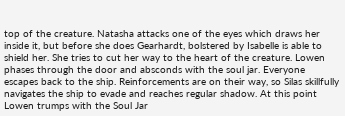top of the creature. Natasha attacks one of the eyes which draws her inside it, but before she does Gearhardt, bolstered by Isabelle is able to shield her. She tries to cut her way to the heart of the creature. Lowen phases through the door and absconds with the soul jar. Everyone escapes back to the ship. Reinforcements are on their way, so Silas skillfully navigates the ship to evade and reaches regular shadow. At this point Lowen trumps with the Soul Jar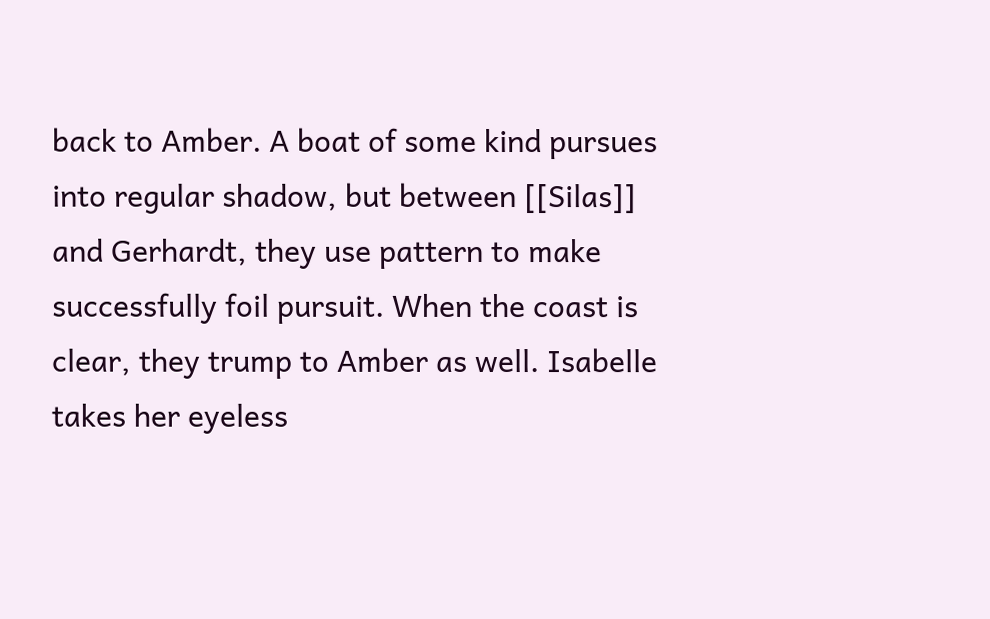back to Amber. A boat of some kind pursues into regular shadow, but between [[Silas]] and Gerhardt, they use pattern to make successfully foil pursuit. When the coast is clear, they trump to Amber as well. Isabelle takes her eyeless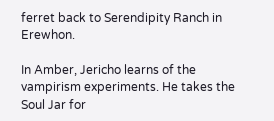ferret back to Serendipity Ranch in Erewhon.

In Amber, Jericho learns of the vampirism experiments. He takes the Soul Jar for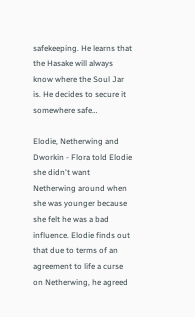safekeeping. He learns that the Hasake will always know where the Soul Jar is. He decides to secure it somewhere safe…

Elodie, Netherwing and Dworkin - Flora told Elodie she didn't want Netherwing around when she was younger because she felt he was a bad influence. Elodie finds out that due to terms of an agreement to life a curse on Netherwing, he agreed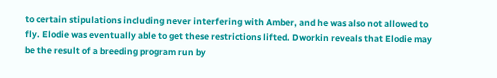to certain stipulations including never interfering with Amber, and he was also not allowed to fly. Elodie was eventually able to get these restrictions lifted. Dworkin reveals that Elodie may be the result of a breeding program run by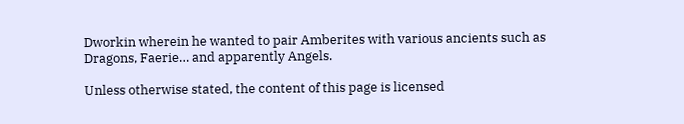Dworkin wherein he wanted to pair Amberites with various ancients such as Dragons, Faerie… and apparently Angels.

Unless otherwise stated, the content of this page is licensed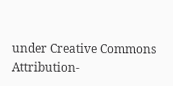under Creative Commons Attribution-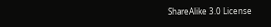ShareAlike 3.0 License